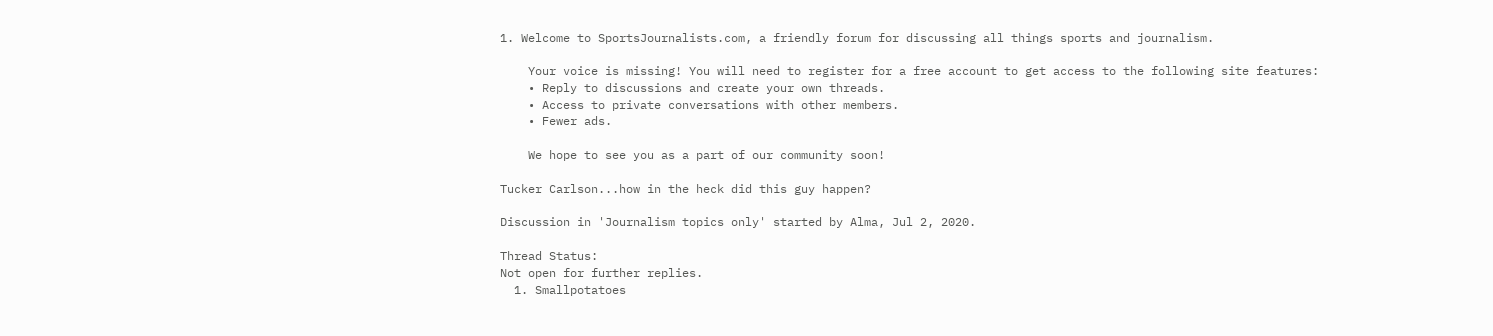1. Welcome to SportsJournalists.com, a friendly forum for discussing all things sports and journalism.

    Your voice is missing! You will need to register for a free account to get access to the following site features:
    • Reply to discussions and create your own threads.
    • Access to private conversations with other members.
    • Fewer ads.

    We hope to see you as a part of our community soon!

Tucker Carlson...how in the heck did this guy happen?

Discussion in 'Journalism topics only' started by Alma, Jul 2, 2020.

Thread Status:
Not open for further replies.
  1. Smallpotatoes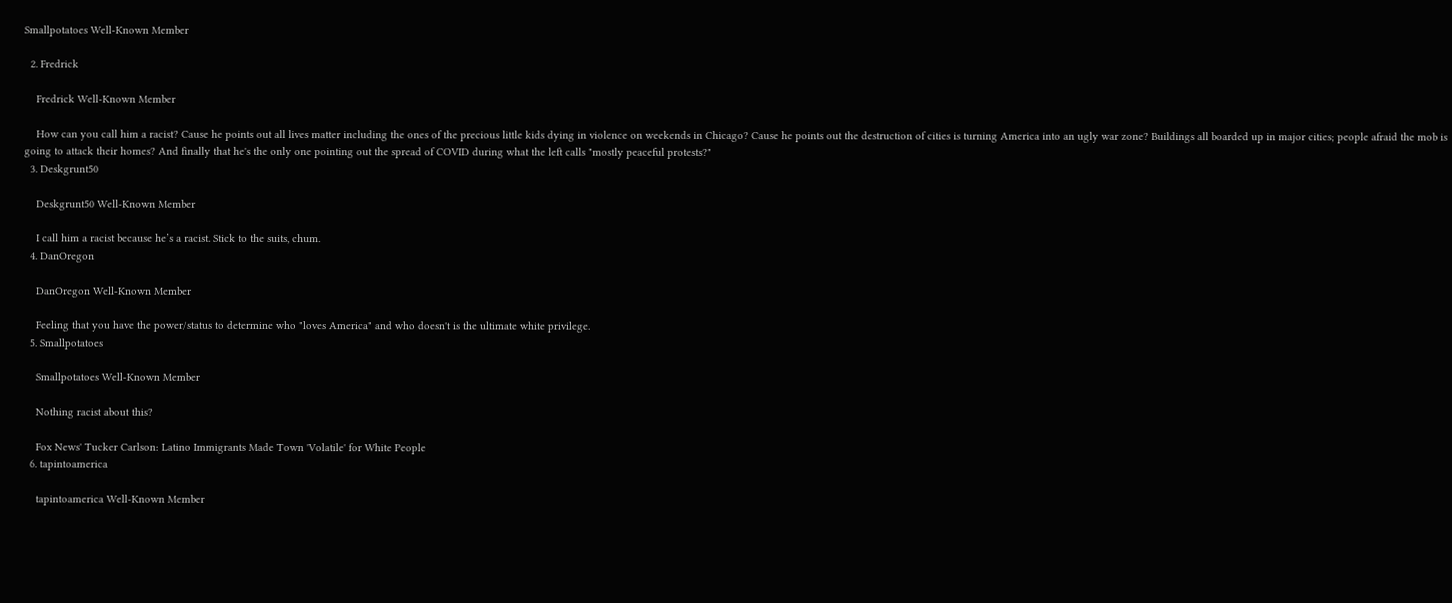Smallpotatoes Well-Known Member

  2. Fredrick

    Fredrick Well-Known Member

    How can you call him a racist? Cause he points out all lives matter including the ones of the precious little kids dying in violence on weekends in Chicago? Cause he points out the destruction of cities is turning America into an ugly war zone? Buildings all boarded up in major cities; people afraid the mob is going to attack their homes? And finally that he's the only one pointing out the spread of COVID during what the left calls "mostly peaceful protests?"
  3. Deskgrunt50

    Deskgrunt50 Well-Known Member

    I call him a racist because he’s a racist. Stick to the suits, chum.
  4. DanOregon

    DanOregon Well-Known Member

    Feeling that you have the power/status to determine who "loves America" and who doesn't is the ultimate white privilege.
  5. Smallpotatoes

    Smallpotatoes Well-Known Member

    Nothing racist about this?

    Fox News' Tucker Carlson: Latino Immigrants Made Town 'Volatile' for White People
  6. tapintoamerica

    tapintoamerica Well-Known Member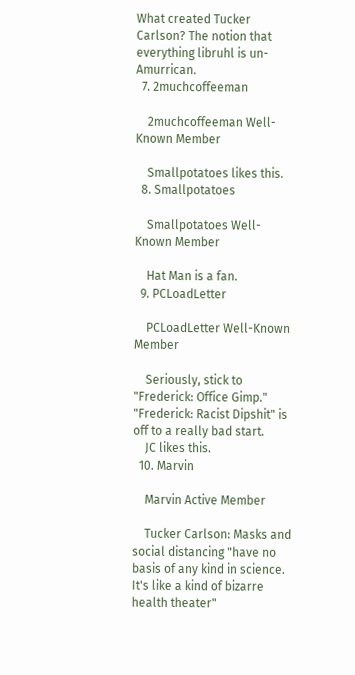What created Tucker Carlson? The notion that everything libruhl is un-Amurrican.
  7. 2muchcoffeeman

    2muchcoffeeman Well-Known Member

    Smallpotatoes likes this.
  8. Smallpotatoes

    Smallpotatoes Well-Known Member

    Hat Man is a fan.
  9. PCLoadLetter

    PCLoadLetter Well-Known Member

    Seriously, stick to "Frederick: Office Gimp." "Frederick: Racist Dipshit" is off to a really bad start.
    JC likes this.
  10. Marvin

    Marvin Active Member

    Tucker Carlson: Masks and social distancing "have no basis of any kind in science. It's like a kind of bizarre health theater"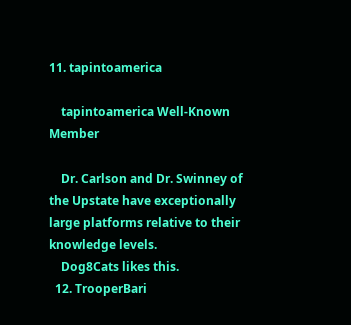11. tapintoamerica

    tapintoamerica Well-Known Member

    Dr. Carlson and Dr. Swinney of the Upstate have exceptionally large platforms relative to their knowledge levels.
    Dog8Cats likes this.
  12. TrooperBari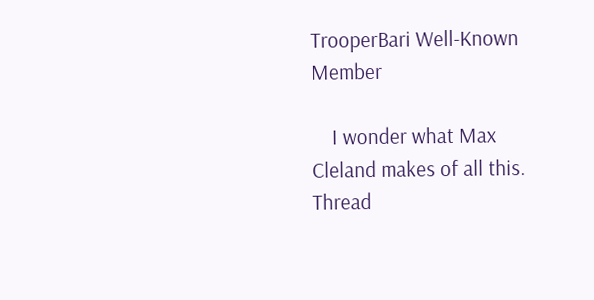TrooperBari Well-Known Member

    I wonder what Max Cleland makes of all this.
Thread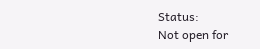Status:
Not open for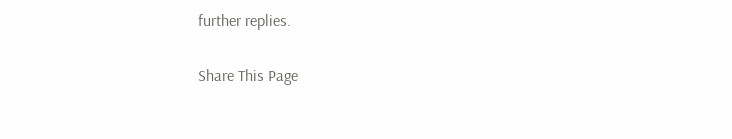further replies.

Share This Page